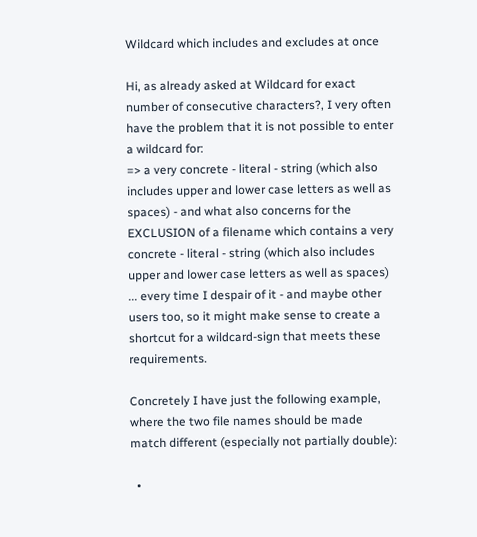Wildcard which includes and excludes at once

Hi, as already asked at Wildcard for exact number of consecutive characters?, I very often have the problem that it is not possible to enter a wildcard for:
=> a very concrete - literal - string (which also includes upper and lower case letters as well as spaces) - and what also concerns for the EXCLUSION of a filename which contains a very concrete - literal - string (which also includes upper and lower case letters as well as spaces) ... every time I despair of it - and maybe other users too, so it might make sense to create a shortcut for a wildcard-sign that meets these requirements.

Concretely I have just the following example, where the two file names should be made match different (especially not partially double):

  •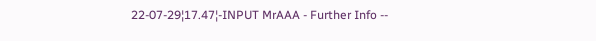22-07-29¦17.47¦-INPUT MrAAA - Further Info --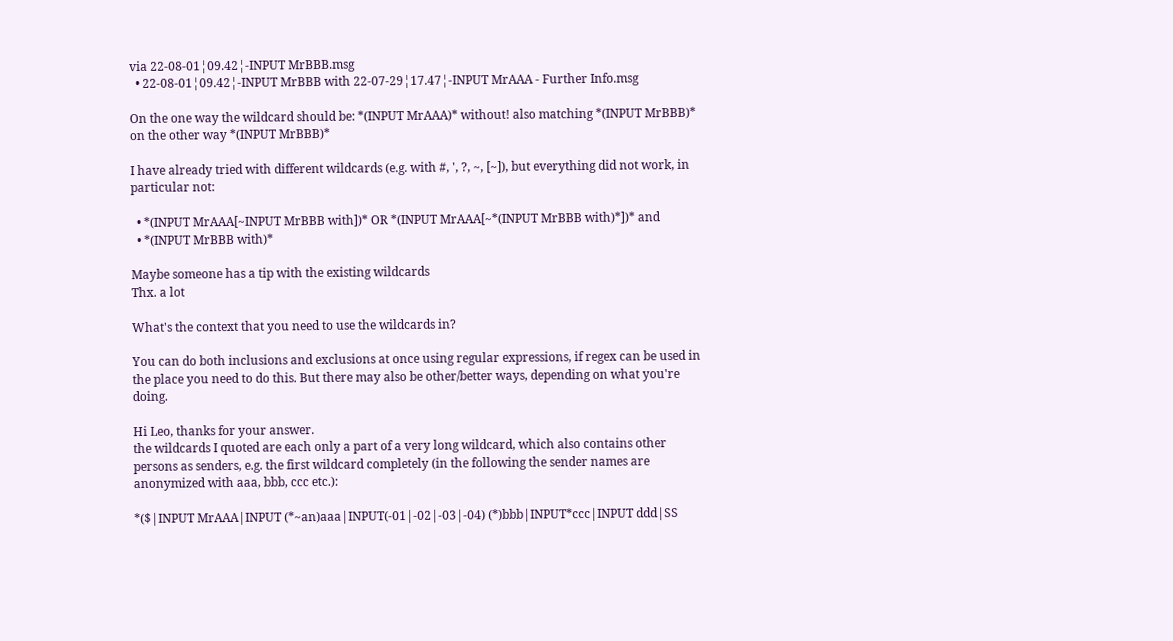via 22-08-01¦09.42¦-INPUT MrBBB.msg
  • 22-08-01¦09.42¦-INPUT MrBBB with 22-07-29¦17.47¦-INPUT MrAAA - Further Info.msg

On the one way the wildcard should be: *(INPUT MrAAA)* without! also matching *(INPUT MrBBB)*
on the other way *(INPUT MrBBB)*

I have already tried with different wildcards (e.g. with #, ', ?, ~, [~]), but everything did not work, in particular not:

  • *(INPUT MrAAA[~INPUT MrBBB with])* OR *(INPUT MrAAA[~*(INPUT MrBBB with)*])* and
  • *(INPUT MrBBB with)*

Maybe someone has a tip with the existing wildcards
Thx. a lot

What's the context that you need to use the wildcards in?

You can do both inclusions and exclusions at once using regular expressions, if regex can be used in the place you need to do this. But there may also be other/better ways, depending on what you're doing.

Hi Leo, thanks for your answer.
the wildcards I quoted are each only a part of a very long wildcard, which also contains other persons as senders, e.g. the first wildcard completely (in the following the sender names are anonymized with aaa, bbb, ccc etc.):

*($|INPUT MrAAA|INPUT (*~an)aaa|INPUT(-01|-02|-03|-04) (*)bbb|INPUT*ccc|INPUT ddd|SS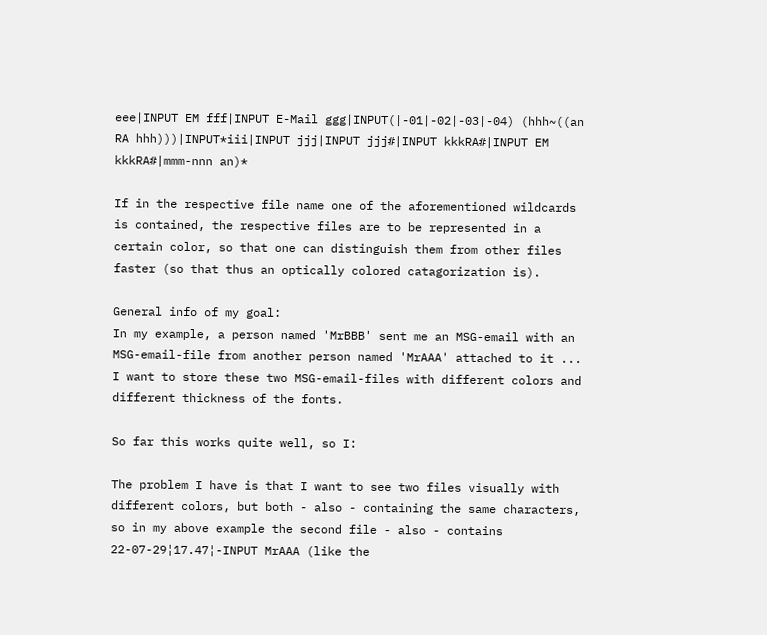eee|INPUT EM fff|INPUT E-Mail ggg|INPUT(|-01|-02|-03|-04) (hhh~((an RA hhh)))|INPUT*iii|INPUT jjj|INPUT jjj#|INPUT kkkRA#|INPUT EM kkkRA#|mmm-nnn an)*

If in the respective file name one of the aforementioned wildcards is contained, the respective files are to be represented in a certain color, so that one can distinguish them from other files faster (so that thus an optically colored catagorization is).

General info of my goal:
In my example, a person named 'MrBBB' sent me an MSG-email with an MSG-email-file from another person named 'MrAAA' attached to it ... I want to store these two MSG-email-files with different colors and different thickness of the fonts.

So far this works quite well, so I:

The problem I have is that I want to see two files visually with different colors, but both - also - containing the same characters, so in my above example the second file - also - contains 22-07-29¦17.47¦-INPUT MrAAA (like the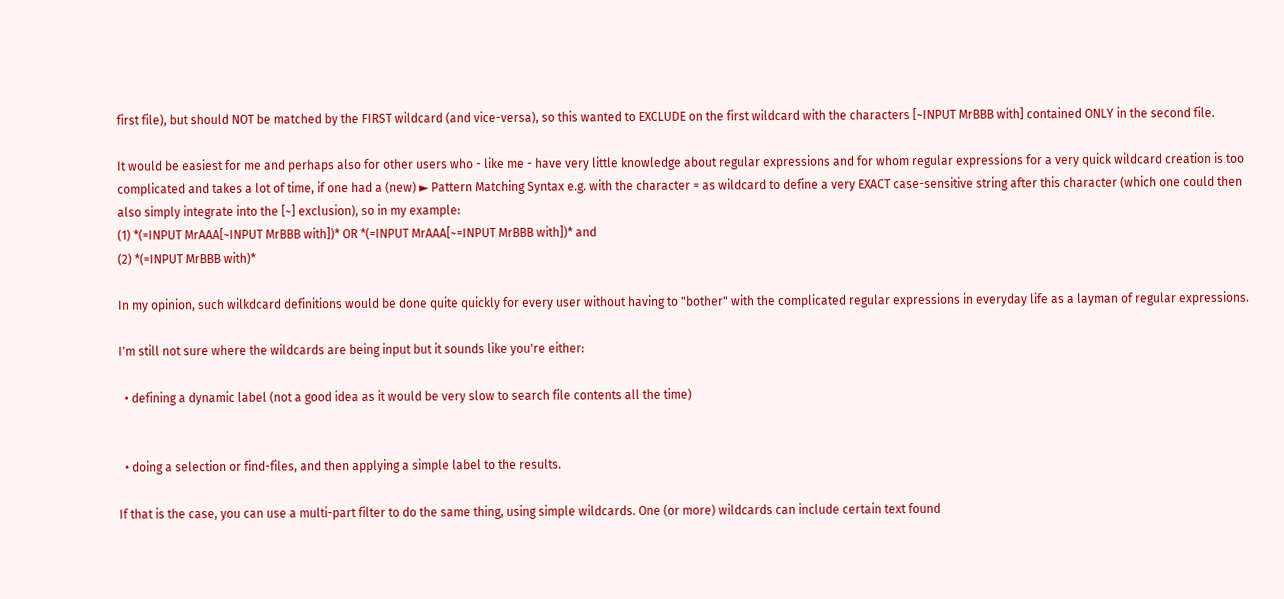first file), but should NOT be matched by the FIRST wildcard (and vice-versa), so this wanted to EXCLUDE on the first wildcard with the characters [~INPUT MrBBB with] contained ONLY in the second file.

It would be easiest for me and perhaps also for other users who - like me - have very little knowledge about regular expressions and for whom regular expressions for a very quick wildcard creation is too complicated and takes a lot of time, if one had a (new) ► Pattern Matching Syntax e.g. with the character = as wildcard to define a very EXACT case-sensitive string after this character (which one could then also simply integrate into the [~] exclusion), so in my example:
(1) *(=INPUT MrAAA[~INPUT MrBBB with])* OR *(=INPUT MrAAA[~=INPUT MrBBB with])* and
(2) *(=INPUT MrBBB with)*

In my opinion, such wilkdcard definitions would be done quite quickly for every user without having to "bother" with the complicated regular expressions in everyday life as a layman of regular expressions.

I'm still not sure where the wildcards are being input but it sounds like you're either:

  • defining a dynamic label (not a good idea as it would be very slow to search file contents all the time)


  • doing a selection or find-files, and then applying a simple label to the results.

If that is the case, you can use a multi-part filter to do the same thing, using simple wildcards. One (or more) wildcards can include certain text found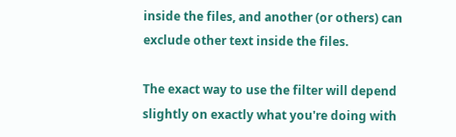inside the files, and another (or others) can exclude other text inside the files.

The exact way to use the filter will depend slightly on exactly what you're doing with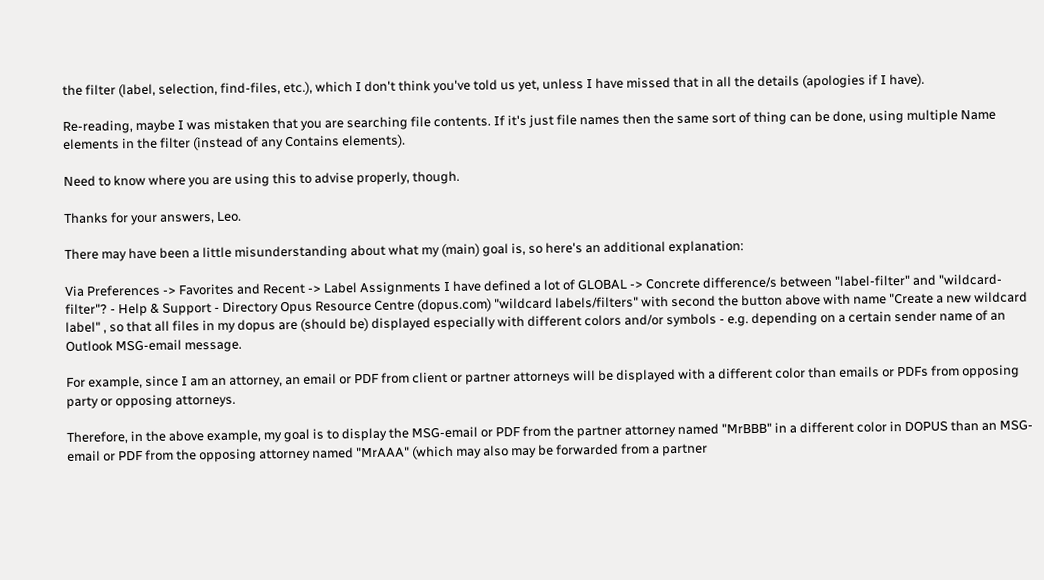the filter (label, selection, find-files, etc.), which I don't think you've told us yet, unless I have missed that in all the details (apologies if I have).

Re-reading, maybe I was mistaken that you are searching file contents. If it's just file names then the same sort of thing can be done, using multiple Name elements in the filter (instead of any Contains elements).

Need to know where you are using this to advise properly, though.

Thanks for your answers, Leo.

There may have been a little misunderstanding about what my (main) goal is, so here's an additional explanation:

Via Preferences -> Favorites and Recent -> Label Assignments I have defined a lot of GLOBAL -> Concrete difference/s between "label-filter" and "wildcard-filter"? - Help & Support - Directory Opus Resource Centre (dopus.com) "wildcard labels/filters" with second the button above with name "Create a new wildcard label" , so that all files in my dopus are (should be) displayed especially with different colors and/or symbols - e.g. depending on a certain sender name of an Outlook MSG-email message.

For example, since I am an attorney, an email or PDF from client or partner attorneys will be displayed with a different color than emails or PDFs from opposing party or opposing attorneys.

Therefore, in the above example, my goal is to display the MSG-email or PDF from the partner attorney named "MrBBB" in a different color in DOPUS than an MSG-email or PDF from the opposing attorney named "MrAAA" (which may also may be forwarded from a partner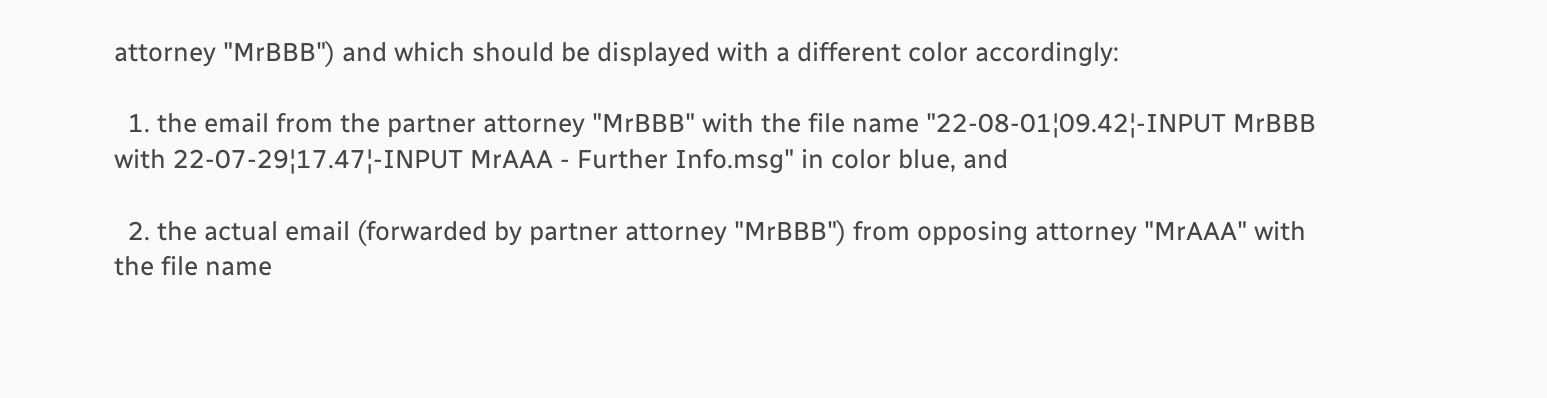attorney "MrBBB") and which should be displayed with a different color accordingly:

  1. the email from the partner attorney "MrBBB" with the file name "22-08-01¦09.42¦-INPUT MrBBB with 22-07-29¦17.47¦-INPUT MrAAA - Further Info.msg" in color blue, and

  2. the actual email (forwarded by partner attorney "MrBBB") from opposing attorney "MrAAA" with the file name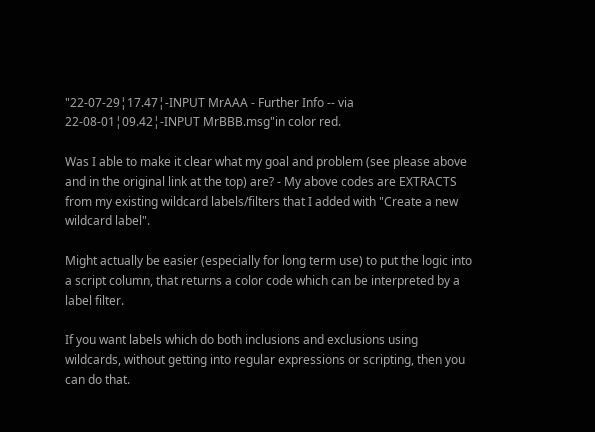"22-07-29¦17.47¦-INPUT MrAAA - Further Info -- via 22-08-01¦09.42¦-INPUT MrBBB.msg"in color red.

Was I able to make it clear what my goal and problem (see please above and in the original link at the top) are? - My above codes are EXTRACTS from my existing wildcard labels/filters that I added with "Create a new wildcard label".

Might actually be easier (especially for long term use) to put the logic into a script column, that returns a color code which can be interpreted by a label filter.

If you want labels which do both inclusions and exclusions using wildcards, without getting into regular expressions or scripting, then you can do that.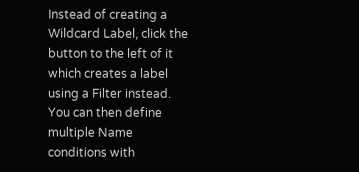Instead of creating a Wildcard Label, click the button to the left of it which creates a label using a Filter instead. You can then define multiple Name conditions with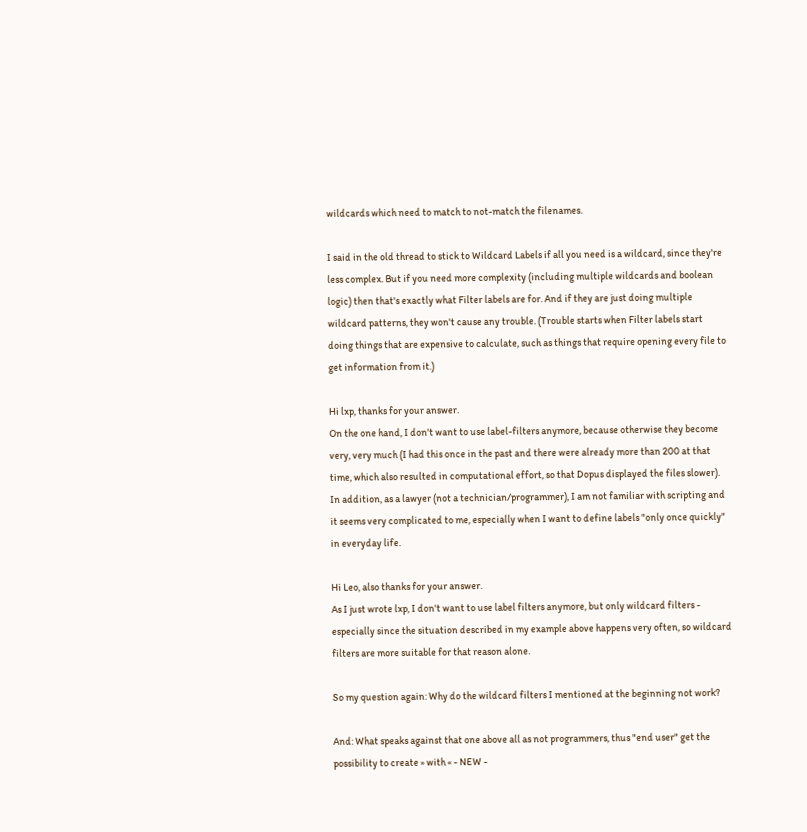wildcards which need to match to not-match the filenames.

I said in the old thread to stick to Wildcard Labels if all you need is a wildcard, since they're less complex. But if you need more complexity (including multiple wildcards and boolean logic) then that's exactly what Filter labels are for. And if they are just doing multiple wildcard patterns, they won't cause any trouble. (Trouble starts when Filter labels start doing things that are expensive to calculate, such as things that require opening every file to get information from it.)

Hi lxp, thanks for your answer.
On the one hand, I don't want to use label-filters anymore, because otherwise they become very, very much (I had this once in the past and there were already more than 200 at that time, which also resulted in computational effort, so that Dopus displayed the files slower).
In addition, as a lawyer (not a technician/programmer), I am not familiar with scripting and it seems very complicated to me, especially when I want to define labels "only once quickly" in everyday life.

Hi Leo, also thanks for your answer.
As I just wrote lxp, I don't want to use label filters anymore, but only wildcard filters - especially since the situation described in my example above happens very often, so wildcard filters are more suitable for that reason alone.

So my question again: Why do the wildcard filters I mentioned at the beginning not work?

And: What speaks against that one above all as not programmers, thus "end user" get the possibility to create » with « - NEW -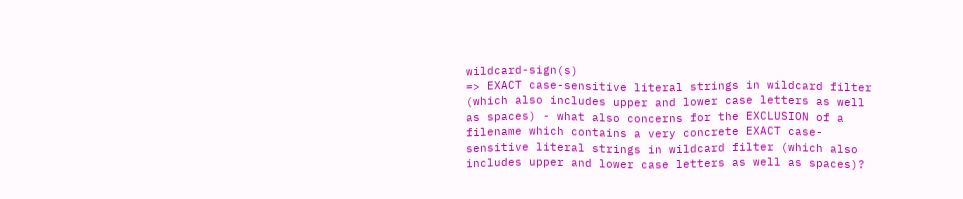wildcard-sign(s)
=> EXACT case-sensitive literal strings in wildcard filter (which also includes upper and lower case letters as well as spaces) - what also concerns for the EXCLUSION of a filename which contains a very concrete EXACT case-sensitive literal strings in wildcard filter (which also includes upper and lower case letters as well as spaces)?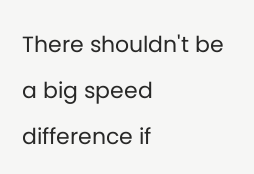There shouldn't be a big speed difference if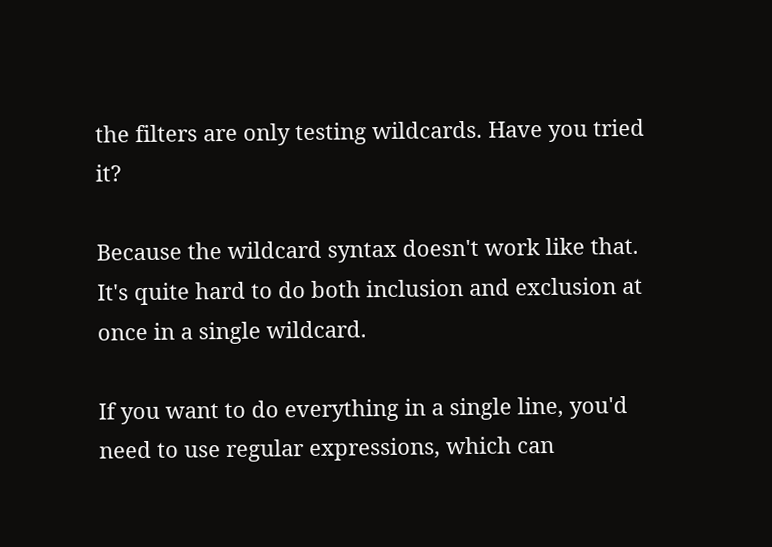the filters are only testing wildcards. Have you tried it?

Because the wildcard syntax doesn't work like that. It's quite hard to do both inclusion and exclusion at once in a single wildcard.

If you want to do everything in a single line, you'd need to use regular expressions, which can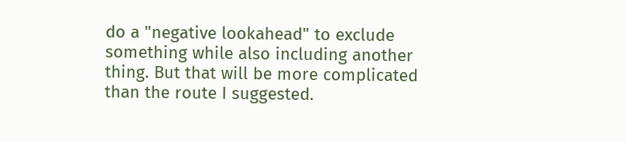do a "negative lookahead" to exclude something while also including another thing. But that will be more complicated than the route I suggested.